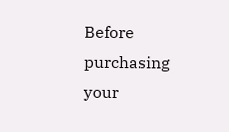Before purchasing your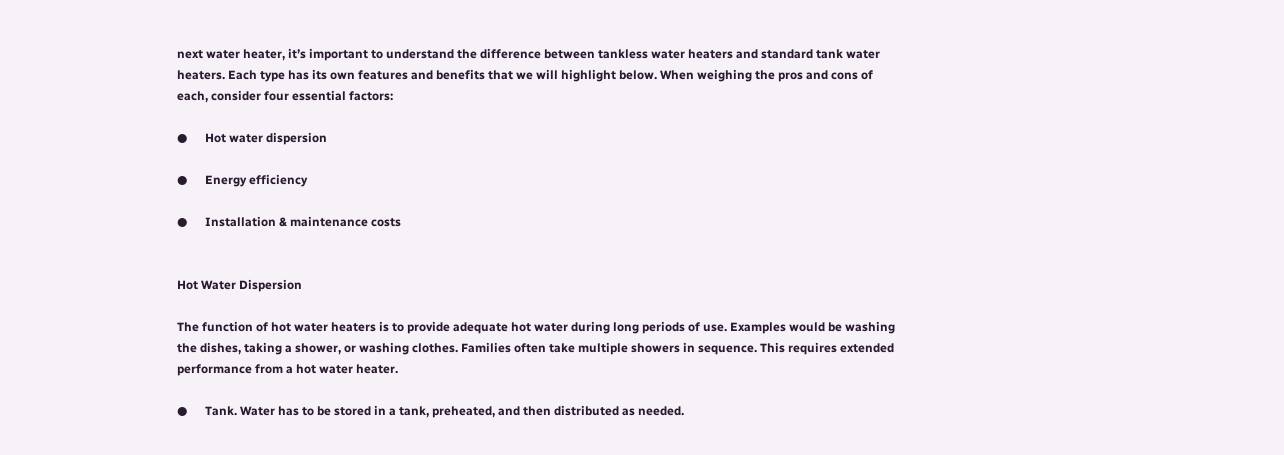next water heater, it’s important to understand the difference between tankless water heaters and standard tank water heaters. Each type has its own features and benefits that we will highlight below. When weighing the pros and cons of each, consider four essential factors:

●      Hot water dispersion

●      Energy efficiency

●      Installation & maintenance costs


Hot Water Dispersion

The function of hot water heaters is to provide adequate hot water during long periods of use. Examples would be washing the dishes, taking a shower, or washing clothes. Families often take multiple showers in sequence. This requires extended performance from a hot water heater.

●      Tank. Water has to be stored in a tank, preheated, and then distributed as needed.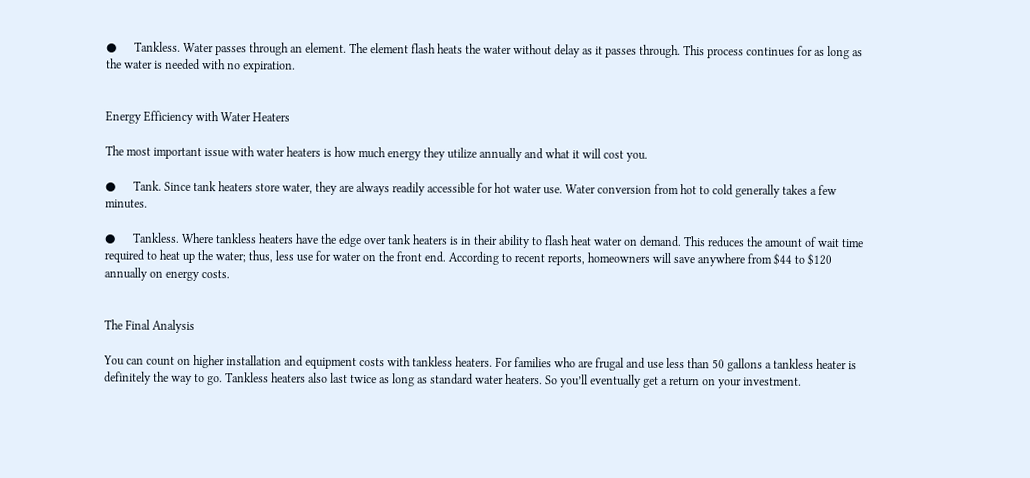●      Tankless. Water passes through an element. The element flash heats the water without delay as it passes through. This process continues for as long as the water is needed with no expiration.


Energy Efficiency with Water Heaters

The most important issue with water heaters is how much energy they utilize annually and what it will cost you.

●      Tank. Since tank heaters store water, they are always readily accessible for hot water use. Water conversion from hot to cold generally takes a few minutes.

●      Tankless. Where tankless heaters have the edge over tank heaters is in their ability to flash heat water on demand. This reduces the amount of wait time required to heat up the water; thus, less use for water on the front end. According to recent reports, homeowners will save anywhere from $44 to $120 annually on energy costs.


The Final Analysis

You can count on higher installation and equipment costs with tankless heaters. For families who are frugal and use less than 50 gallons a tankless heater is definitely the way to go. Tankless heaters also last twice as long as standard water heaters. So you’ll eventually get a return on your investment.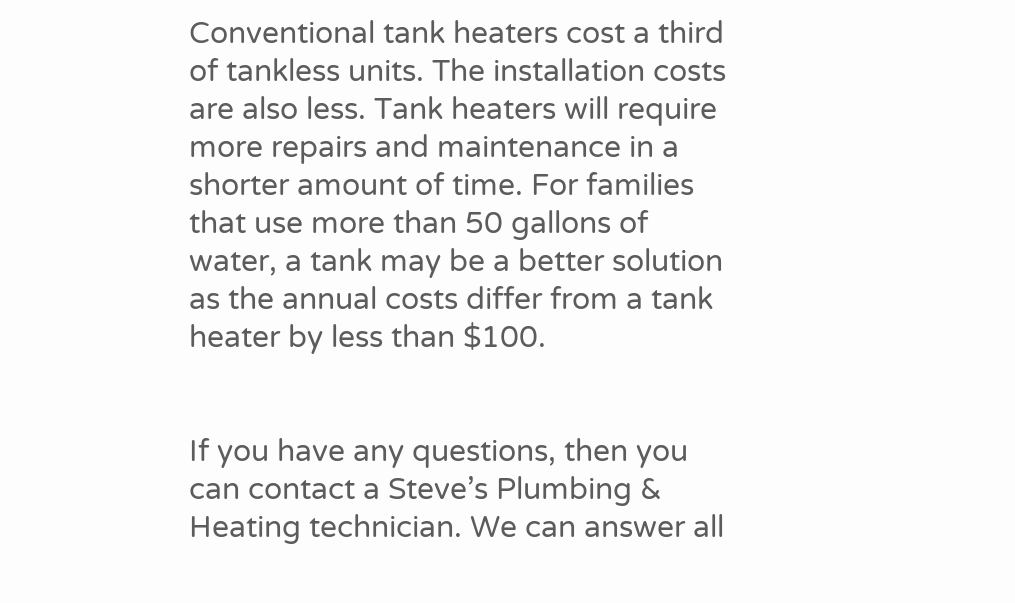Conventional tank heaters cost a third of tankless units. The installation costs are also less. Tank heaters will require more repairs and maintenance in a shorter amount of time. For families that use more than 50 gallons of water, a tank may be a better solution as the annual costs differ from a tank heater by less than $100.


If you have any questions, then you can contact a Steve’s Plumbing & Heating technician. We can answer all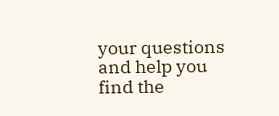your questions and help you find the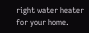right water heater for your home.